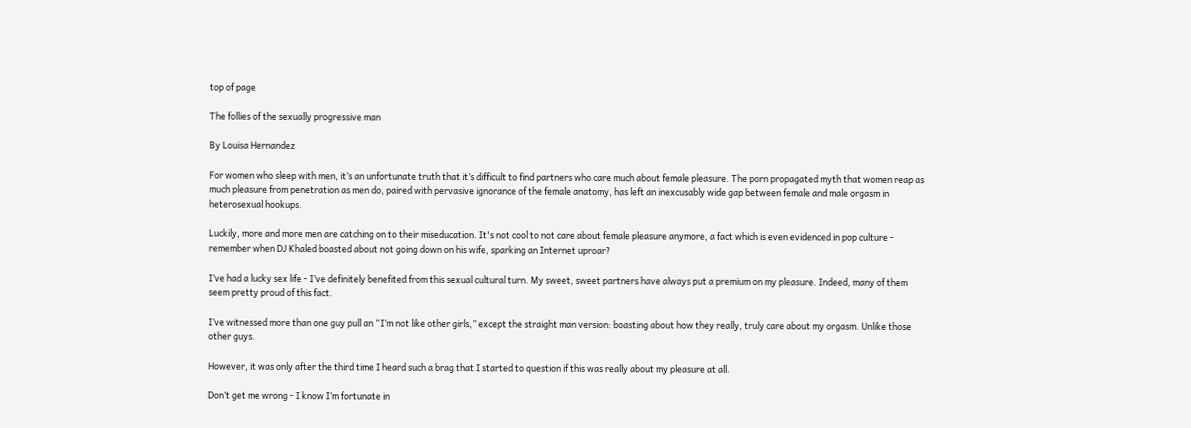top of page

The follies of the sexually progressive man

By Louisa Hernandez

For women who sleep with men, it’s an unfortunate truth that it’s difficult to find partners who care much about female pleasure. The porn propagated myth that women reap as much pleasure from penetration as men do, paired with pervasive ignorance of the female anatomy, has left an inexcusably wide gap between female and male orgasm in heterosexual hookups.

Luckily, more and more men are catching on to their miseducation. It's not cool to not care about female pleasure anymore, a fact which is even evidenced in pop culture - remember when DJ Khaled boasted about not going down on his wife, sparking an Internet uproar?

I’ve had a lucky sex life - I’ve definitely benefited from this sexual cultural turn. My sweet, sweet partners have always put a premium on my pleasure. Indeed, many of them seem pretty proud of this fact.

I’ve witnessed more than one guy pull an “I’m not like other girls,” except the straight man version: boasting about how they really, truly care about my orgasm. Unlike those other guys.

However, it was only after the third time I heard such a brag that I started to question if this was really about my pleasure at all.

Don’t get me wrong - I know I’m fortunate in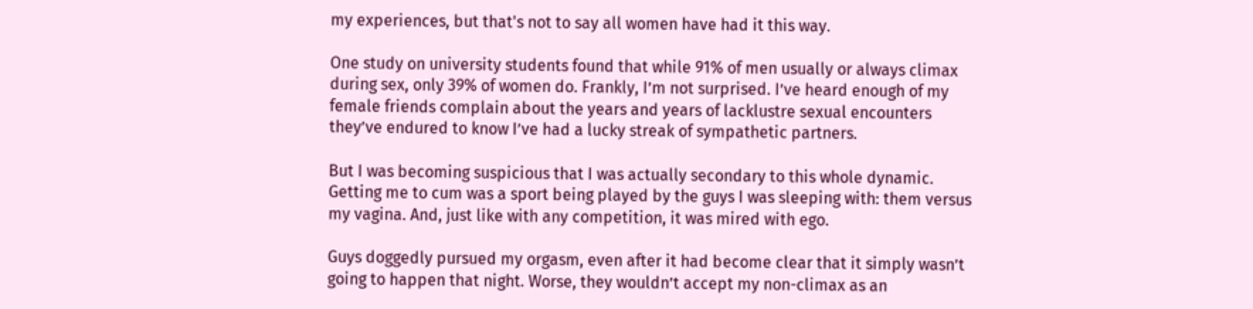my experiences, but that's not to say all women have had it this way.

One study on university students found that while 91% of men usually or always climax during sex, only 39% of women do. Frankly, I’m not surprised. I’ve heard enough of my female friends complain about the years and years of lacklustre sexual encounters they’ve endured to know I’ve had a lucky streak of sympathetic partners.

But I was becoming suspicious that I was actually secondary to this whole dynamic. Getting me to cum was a sport being played by the guys I was sleeping with: them versus my vagina. And, just like with any competition, it was mired with ego.

Guys doggedly pursued my orgasm, even after it had become clear that it simply wasn’t going to happen that night. Worse, they wouldn’t accept my non-climax as an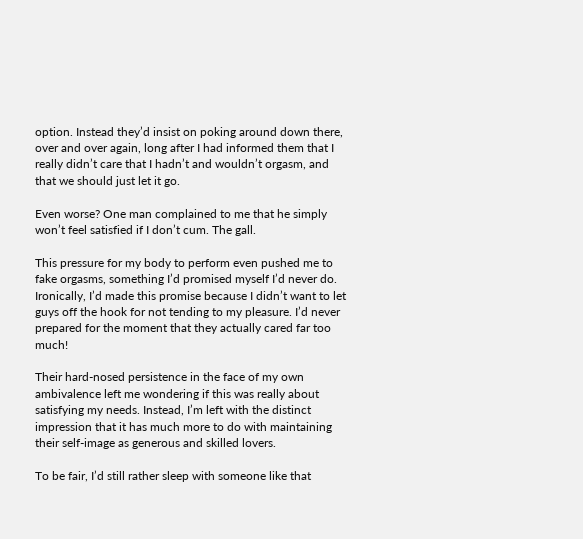option. Instead they’d insist on poking around down there, over and over again, long after I had informed them that I really didn’t care that I hadn’t and wouldn’t orgasm, and that we should just let it go.

Even worse? One man complained to me that he simply won’t feel satisfied if I don’t cum. The gall.

This pressure for my body to perform even pushed me to fake orgasms, something I’d promised myself I’d never do. Ironically, I’d made this promise because I didn’t want to let guys off the hook for not tending to my pleasure. I’d never prepared for the moment that they actually cared far too much!

Their hard-nosed persistence in the face of my own ambivalence left me wondering if this was really about satisfying my needs. Instead, I’m left with the distinct impression that it has much more to do with maintaining their self-image as generous and skilled lovers.

To be fair, I’d still rather sleep with someone like that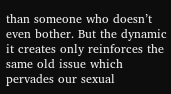than someone who doesn’t even bother. But the dynamic it creates only reinforces the same old issue which pervades our sexual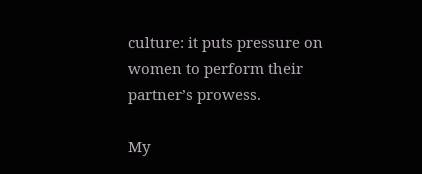culture: it puts pressure on women to perform their partner’s prowess.

My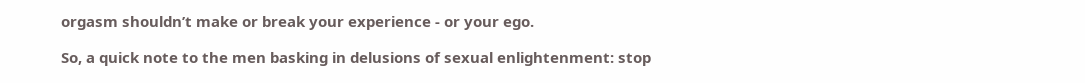orgasm shouldn’t make or break your experience - or your ego.

So, a quick note to the men basking in delusions of sexual enlightenment: stop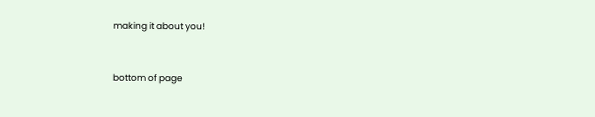making it about you!


bottom of page